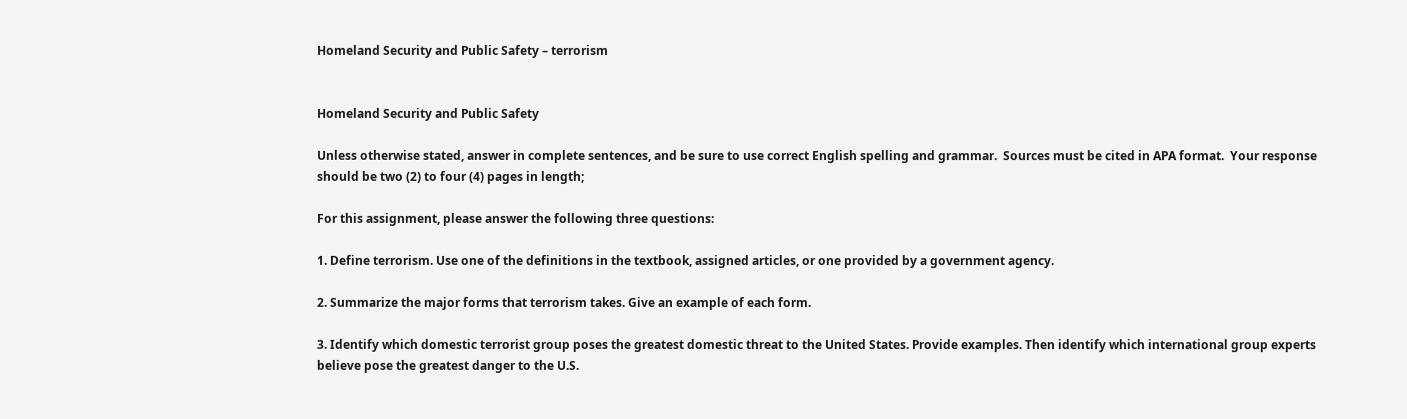Homeland Security and Public Safety – terrorism


Homeland Security and Public Safety

Unless otherwise stated, answer in complete sentences, and be sure to use correct English spelling and grammar.  Sources must be cited in APA format.  Your response should be two (2) to four (4) pages in length;

For this assignment, please answer the following three questions:

1. Define terrorism. Use one of the definitions in the textbook, assigned articles, or one provided by a government agency.

2. Summarize the major forms that terrorism takes. Give an example of each form.

3. Identify which domestic terrorist group poses the greatest domestic threat to the United States. Provide examples. Then identify which international group experts believe pose the greatest danger to the U.S.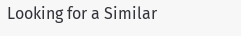Looking for a Similar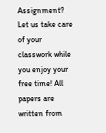Assignment? Let us take care of your classwork while you enjoy your free time! All papers are written from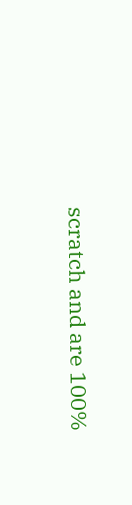scratch and are 100%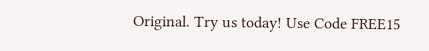Original. Try us today! Use Code FREE15